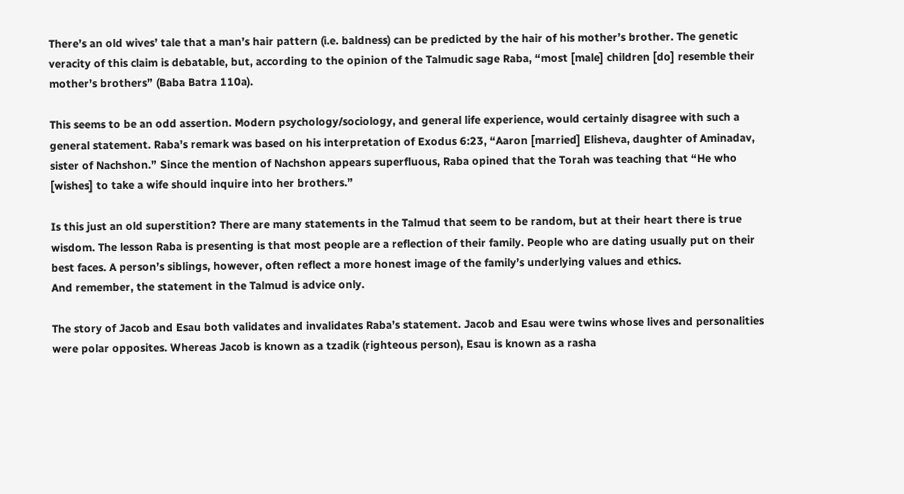There’s an old wives’ tale that a man’s hair pattern (i.e. baldness) can be predicted by the hair of his mother’s brother. The genetic veracity of this claim is debatable, but, according to the opinion of the Talmudic sage Raba, “most [male] children [do] resemble their mother’s brothers” (Baba Batra 110a).

This seems to be an odd assertion. Modern psychology/sociology, and general life experience, would certainly disagree with such a general statement. Raba’s remark was based on his interpretation of Exodus 6:23, “Aaron [married] Elisheva, daughter of Aminadav, sister of Nachshon.” Since the mention of Nachshon appears superfluous, Raba opined that the Torah was teaching that “He who [wishes] to take a wife should inquire into her brothers.”

Is this just an old superstition? There are many statements in the Talmud that seem to be random, but at their heart there is true wisdom. The lesson Raba is presenting is that most people are a reflection of their family. People who are dating usually put on their best faces. A person’s siblings, however, often reflect a more honest image of the family’s underlying values and ethics.
And remember, the statement in the Talmud is advice only.

The story of Jacob and Esau both validates and invalidates Raba’s statement. Jacob and Esau were twins whose lives and personalities were polar opposites. Whereas Jacob is known as a tzadik (righteous person), Esau is known as a rasha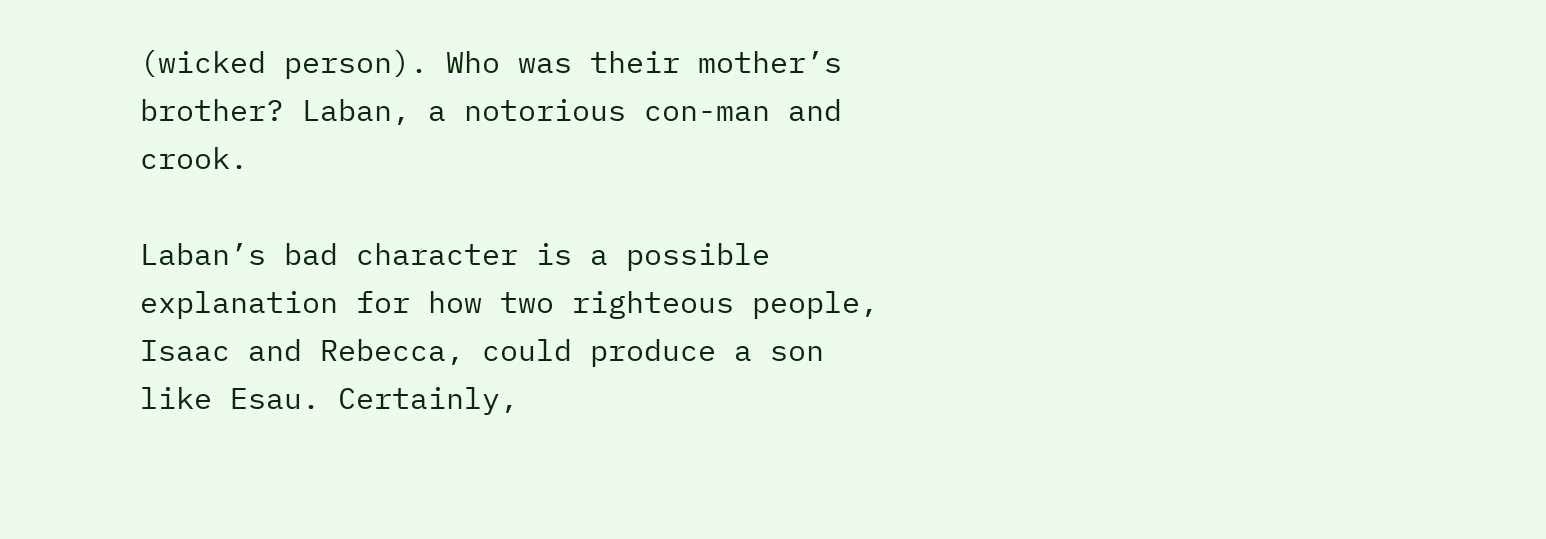(wicked person). Who was their mother’s brother? Laban, a notorious con-man and crook.

Laban’s bad character is a possible explanation for how two righteous people, Isaac and Rebecca, could produce a son like Esau. Certainly,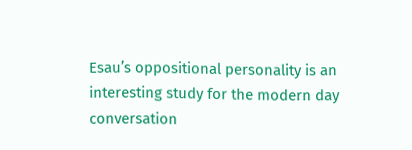Esau’s oppositional personality is an interesting study for the modern day conversation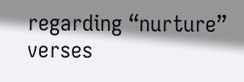regarding “nurture” verses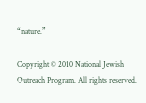“nature.”

Copyright © 2010 National Jewish Outreach Program. All rights reserved.